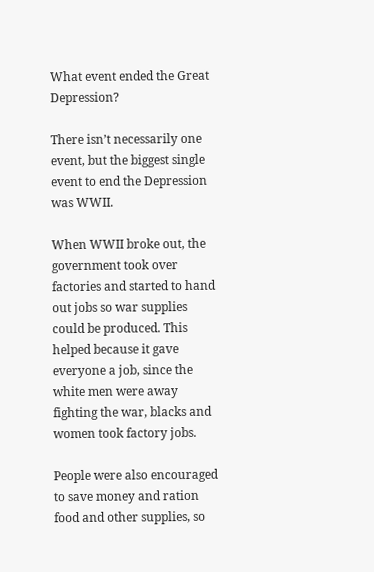What event ended the Great Depression?

There isn’t necessarily one event, but the biggest single event to end the Depression was WWII.

When WWII broke out, the government took over factories and started to hand out jobs so war supplies could be produced. This helped because it gave everyone a job, since the white men were away fighting the war, blacks and women took factory jobs.

People were also encouraged to save money and ration food and other supplies, so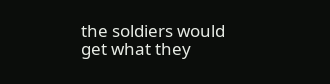the soldiers would get what they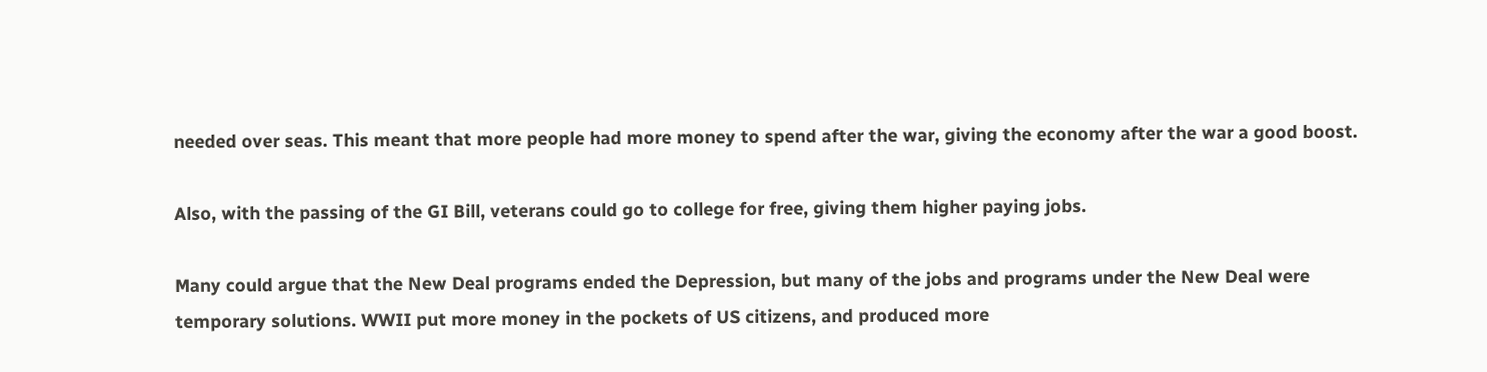needed over seas. This meant that more people had more money to spend after the war, giving the economy after the war a good boost.

Also, with the passing of the GI Bill, veterans could go to college for free, giving them higher paying jobs.

Many could argue that the New Deal programs ended the Depression, but many of the jobs and programs under the New Deal were temporary solutions. WWII put more money in the pockets of US citizens, and produced more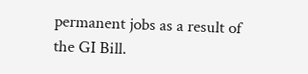permanent jobs as a result of the GI Bill.